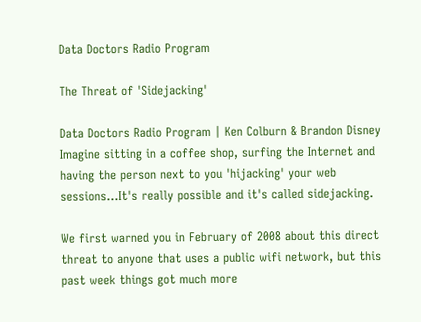Data Doctors Radio Program

The Threat of 'Sidejacking'

Data Doctors Radio Program | Ken Colburn & Brandon Disney Imagine sitting in a coffee shop, surfing the Internet and having the person next to you 'hijacking' your web sessions...It's really possible and it's called sidejacking.

We first warned you in February of 2008 about this direct threat to anyone that uses a public wifi network, but this past week things got much more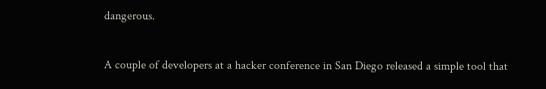dangerous.

A couple of developers at a hacker conference in San Diego released a simple tool that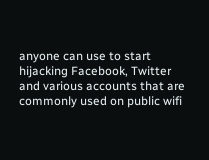anyone can use to start hijacking Facebook, Twitter and various accounts that are commonly used on public wifi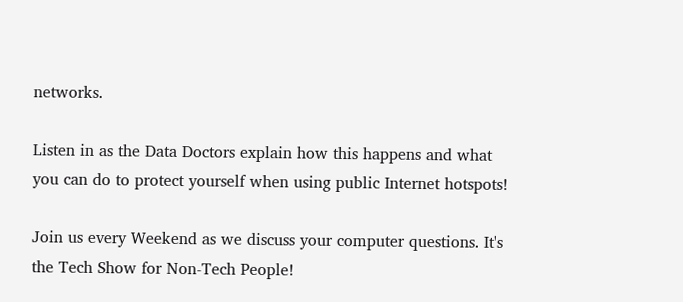networks.

Listen in as the Data Doctors explain how this happens and what you can do to protect yourself when using public Internet hotspots!

Join us every Weekend as we discuss your computer questions. It's the Tech Show for Non-Tech People!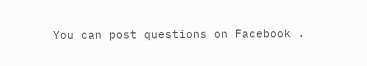You can post questions on Facebook .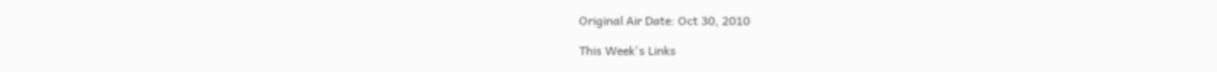Original Air Date: Oct 30, 2010

This Week's Links